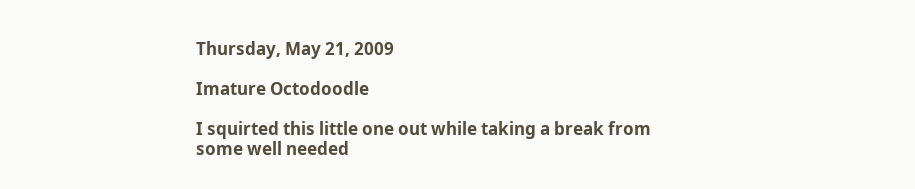Thursday, May 21, 2009

Imature Octodoodle

I squirted this little one out while taking a break from some well needed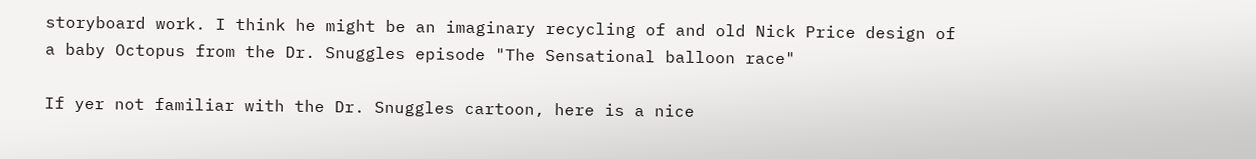storyboard work. I think he might be an imaginary recycling of and old Nick Price design of a baby Octopus from the Dr. Snuggles episode "The Sensational balloon race"

If yer not familiar with the Dr. Snuggles cartoon, here is a nice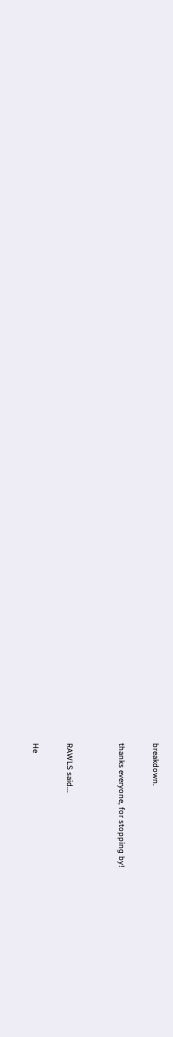breakdown.

thanks everyone, for stopping by!


RAWLS said...

He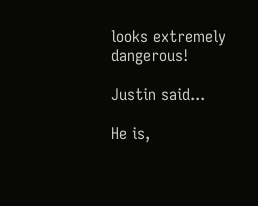looks extremely dangerous!

Justin said...

He is,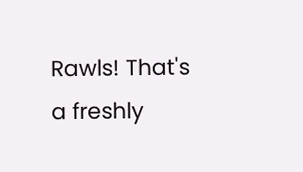Rawls! That's a freshly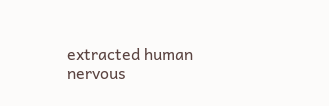extracted human nervous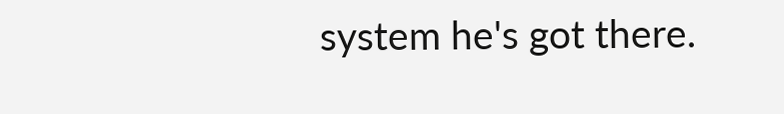system he's got there.